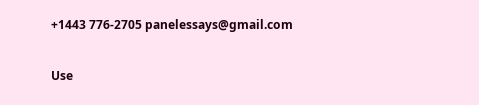+1443 776-2705 panelessays@gmail.com

Use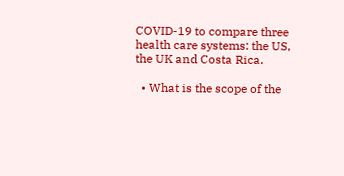COVID-19 to compare three health care systems: the US, the UK and Costa Rica.

  • What is the scope of the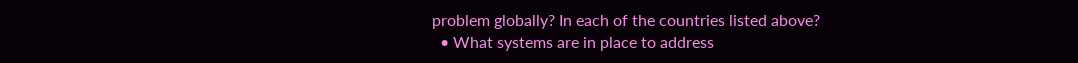problem globally? In each of the countries listed above?
  • What systems are in place to address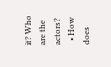it? Who are the actors?
  • How does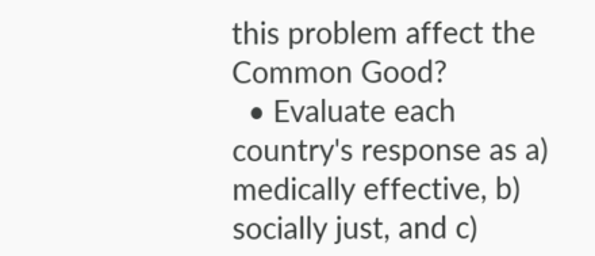this problem affect the Common Good?
  • Evaluate each country's response as a) medically effective, b) socially just, and c)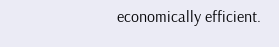economically efficient.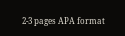2-3 pages APA format